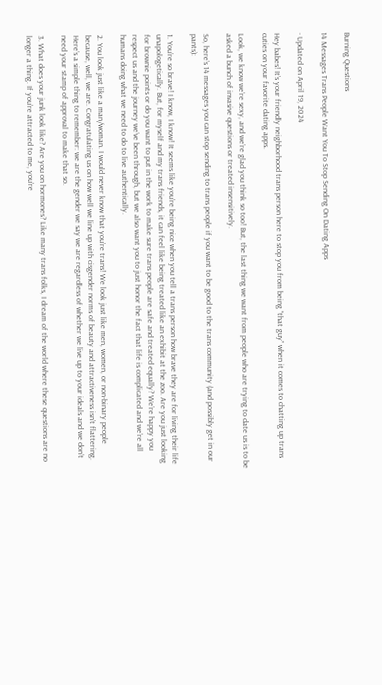Burning Questions

14 Messages Trans People Want You To Stop Sending On Dating Apps

· Updated on April 19, 2024

Hey babes! It’s your friendly neighborhood trans person here to stop you from being “that guy” when it comes to chatting up trans cuties on your favorite dating apps.

Look, we know we’re sexy, and we’re glad you think so too! But, the last thing we want from people who are trying to date us is to be asked a bunch of invasive questions or treated insensitively.

So, here’s 14 messages you can stop sending to trans people if you want to be good to the trans community (and possibly get in our pants):

1. You’re so brave! I know, I know! It seems like you’re being nice when you tell a trans person how brave they are for living their life unapologetically. But, for myself and my trans friends, it can feel like being treated like an exhibit at the zoo. Are you just looking for brownie points or do you want to put in the work to make sure trans people are safe and treated equally? We’re happy you respect us and the journey we’ve been through, but we also want you to just honor the fact that life is complicated and we’re all humans doing what we need to do to live authentically.

2. You look just like a man/woman. I would never know that you’re trans! We look just like men, women, or non-binary people because, well, we are. Congratulating us on how well we line up with cisgender norms of beauty and attractiveness isn’t flattering. Here’s a simple thing to remember: we are the gender we say we are regardless of whether we live up to your ideals and we don’t need your stamp of approval to make that so.

3. What does your junk look like? Are you on hormones? Like many trans folks, I dream of the world where these questions are no longer a thing. If you’re attracted to me, you’re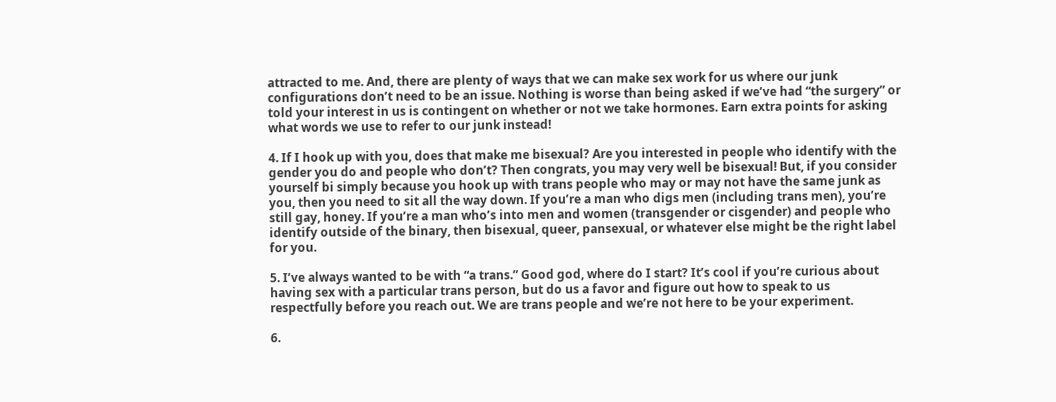attracted to me. And, there are plenty of ways that we can make sex work for us where our junk configurations don’t need to be an issue. Nothing is worse than being asked if we’ve had “the surgery” or told your interest in us is contingent on whether or not we take hormones. Earn extra points for asking what words we use to refer to our junk instead!

4. If I hook up with you, does that make me bisexual? Are you interested in people who identify with the gender you do and people who don’t? Then congrats, you may very well be bisexual! But, if you consider yourself bi simply because you hook up with trans people who may or may not have the same junk as you, then you need to sit all the way down. If you’re a man who digs men (including trans men), you’re still gay, honey. If you’re a man who’s into men and women (transgender or cisgender) and people who identify outside of the binary, then bisexual, queer, pansexual, or whatever else might be the right label for you.

5. I’ve always wanted to be with “a trans.” Good god, where do I start? It’s cool if you’re curious about having sex with a particular trans person, but do us a favor and figure out how to speak to us respectfully before you reach out. We are trans people and we’re not here to be your experiment.

6.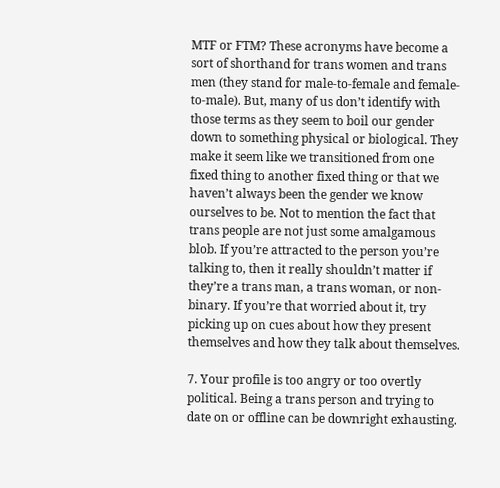MTF or FTM? These acronyms have become a sort of shorthand for trans women and trans men (they stand for male-to-female and female-to-male). But, many of us don’t identify with those terms as they seem to boil our gender down to something physical or biological. They make it seem like we transitioned from one fixed thing to another fixed thing or that we haven’t always been the gender we know ourselves to be. Not to mention the fact that trans people are not just some amalgamous blob. If you’re attracted to the person you’re talking to, then it really shouldn’t matter if they’re a trans man, a trans woman, or non-binary. If you’re that worried about it, try picking up on cues about how they present themselves and how they talk about themselves.

7. Your profile is too angry or too overtly political. Being a trans person and trying to date on or offline can be downright exhausting.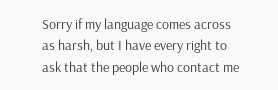Sorry if my language comes across as harsh, but I have every right to ask that the people who contact me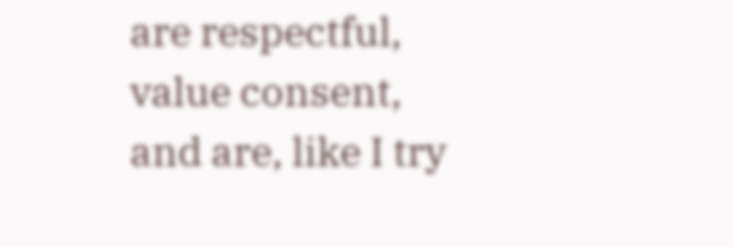are respectful, value consent, and are, like I try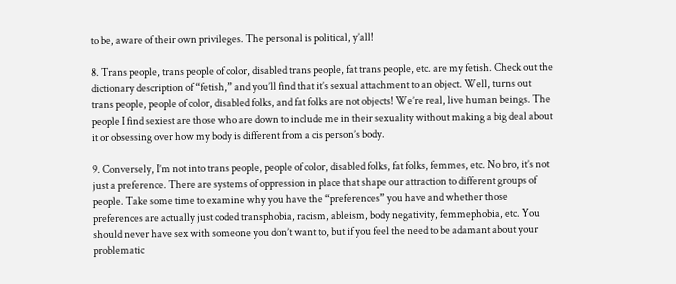to be, aware of their own privileges. The personal is political, y’all!

8. Trans people, trans people of color, disabled trans people, fat trans people, etc. are my fetish. Check out the dictionary description of “fetish,” and you’ll find that it’s sexual attachment to an object. Well, turns out trans people, people of color, disabled folks, and fat folks are not objects! We’re real, live human beings. The people I find sexiest are those who are down to include me in their sexuality without making a big deal about it or obsessing over how my body is different from a cis person’s body.

9. Conversely, I’m not into trans people, people of color, disabled folks, fat folks, femmes, etc. No bro, it’s not just a preference. There are systems of oppression in place that shape our attraction to different groups of people. Take some time to examine why you have the “preferences” you have and whether those preferences are actually just coded transphobia, racism, ableism, body negativity, femmephobia, etc. You should never have sex with someone you don’t want to, but if you feel the need to be adamant about your problematic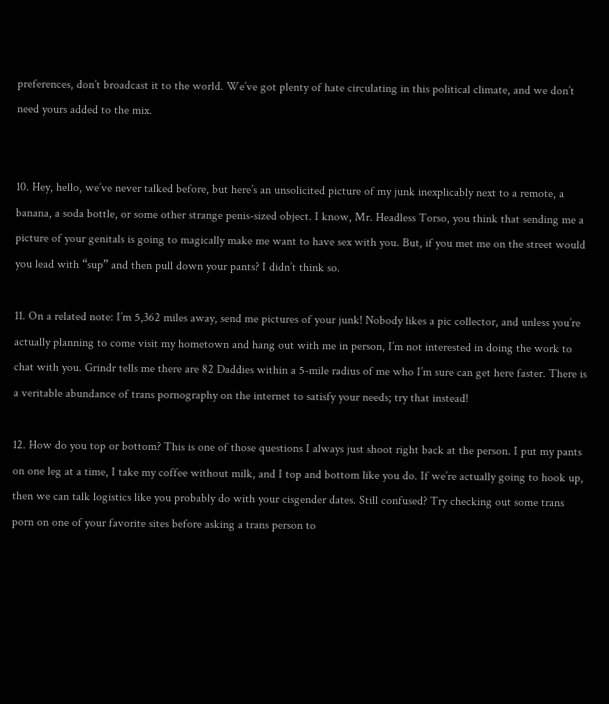preferences, don’t broadcast it to the world. We’ve got plenty of hate circulating in this political climate, and we don’t need yours added to the mix.


10. Hey, hello, we’ve never talked before, but here’s an unsolicited picture of my junk inexplicably next to a remote, a banana, a soda bottle, or some other strange penis-sized object. I know, Mr. Headless Torso, you think that sending me a picture of your genitals is going to magically make me want to have sex with you. But, if you met me on the street would you lead with “sup” and then pull down your pants? I didn’t think so.

11. On a related note: I’m 5,362 miles away, send me pictures of your junk! Nobody likes a pic collector, and unless you’re actually planning to come visit my hometown and hang out with me in person, I’m not interested in doing the work to chat with you. Grindr tells me there are 82 Daddies within a 5-mile radius of me who I’m sure can get here faster. There is a veritable abundance of trans pornography on the internet to satisfy your needs; try that instead!

12. How do you top or bottom? This is one of those questions I always just shoot right back at the person. I put my pants on one leg at a time, I take my coffee without milk, and I top and bottom like you do. If we’re actually going to hook up, then we can talk logistics like you probably do with your cisgender dates. Still confused? Try checking out some trans porn on one of your favorite sites before asking a trans person to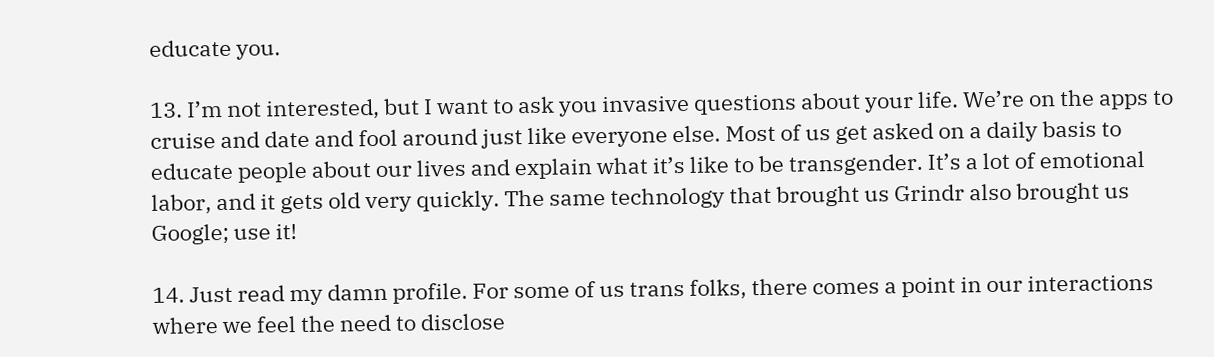educate you.

13. I’m not interested, but I want to ask you invasive questions about your life. We’re on the apps to cruise and date and fool around just like everyone else. Most of us get asked on a daily basis to educate people about our lives and explain what it’s like to be transgender. It’s a lot of emotional labor, and it gets old very quickly. The same technology that brought us Grindr also brought us Google; use it!

14. Just read my damn profile. For some of us trans folks, there comes a point in our interactions where we feel the need to disclose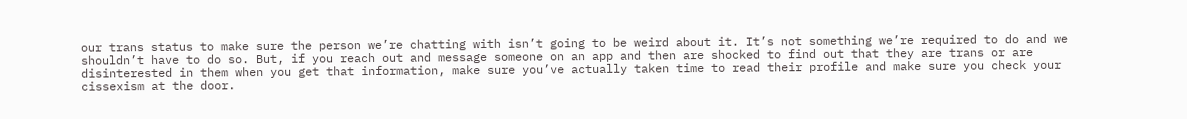our trans status to make sure the person we’re chatting with isn’t going to be weird about it. It’s not something we’re required to do and we shouldn’t have to do so. But, if you reach out and message someone on an app and then are shocked to find out that they are trans or are disinterested in them when you get that information, make sure you’ve actually taken time to read their profile and make sure you check your cissexism at the door.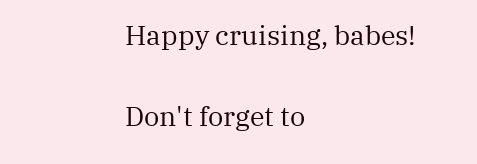Happy cruising, babes!

Don't forget to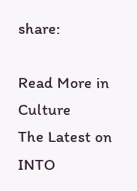share:

Read More in Culture
The Latest on INTO